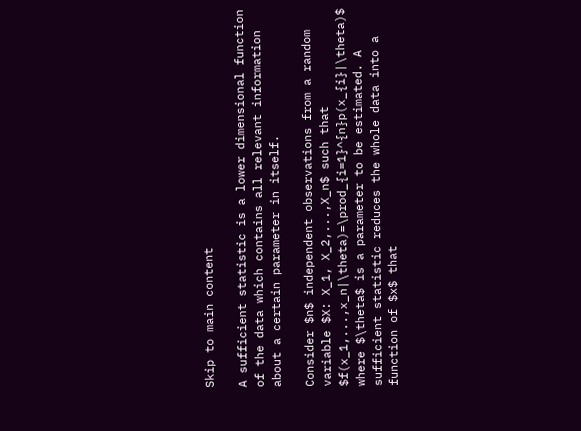Skip to main content

A sufficient statistic is a lower dimensional function of the data which contains all relevant information about a certain parameter in itself.

Consider $n$ independent observations from a random variable $X: X_1, X_2,...,X_n$ such that $f(x_1,...,x_n|\theta)=\prod_{i=1}^{n}p(x_{i}|\theta)$ where $\theta$ is a parameter to be estimated. A sufficient statistic reduces the whole data into a function of $x$ that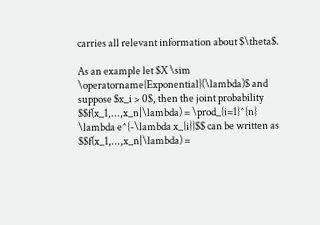carries all relevant information about $\theta$.

As an example let $X \sim \operatorname{Exponential}(\lambda)$ and suppose $x_i > 0$, then the joint probability $$f(x_1,...,x_n|\lambda) = \prod_{i=1}^{n} \lambda e^{-\lambda x_{i}}$$ can be written as $$f(x_1,...,x_n|\lambda) =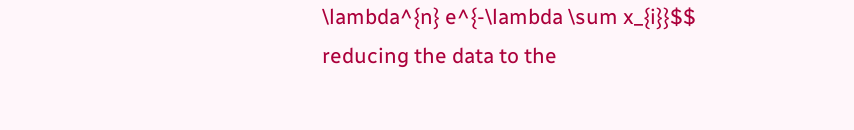\lambda^{n} e^{-\lambda \sum x_{i}}$$ reducing the data to the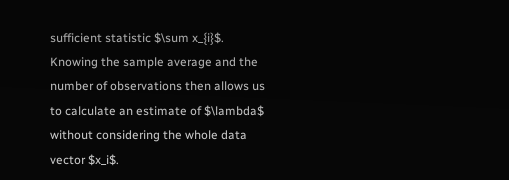sufficient statistic $\sum x_{i}$. Knowing the sample average and the number of observations then allows us to calculate an estimate of $\lambda$ without considering the whole data vector $x_i$.